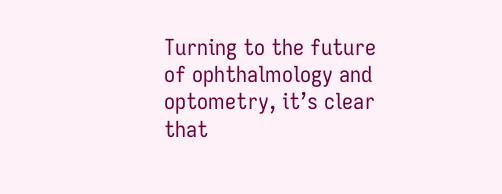Turning to the future of ophthalmology and optometry, it’s clear that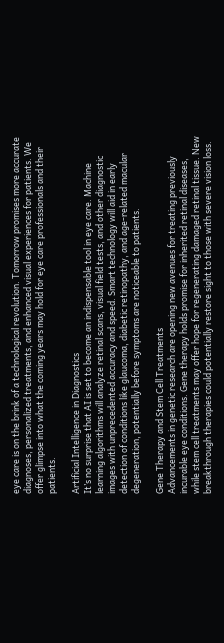eye care is on the brink of a technological revolution. Tomorrow promises more accurate diagnoses, personalized treatments, and enhanced visual experiences for patients. We offer glimpse into what the coming years may hold for eye care professionals and their patients.

Artificial Intelligence in Diagnostics
It’s no surprise that AI is set to become an indispensable tool in eye care. Machine learning algorithms will analyze retinal scans, visual field tests, and other diagnostic images with unprecedented accuracy and speed. Smart technology will aid in early detection of conditions like glaucoma, diabetic retinopathy, and age-related macular degeneration, potentially before symptoms are noticeable to patients.

Gene Therapy and Stem Cell Treatments
Advancements in genetic research are opening new avenues for treating previously incurable eye conditions. Gene therapy holds promise for inherited retinal diseases, while stem cell treatments may offer hope for regenerating damaged retinal tissue. New breakthrough therapies could potentially restore sight to those with severe vision loss.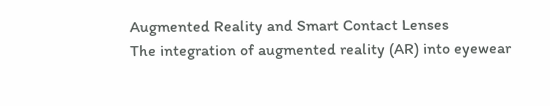Augmented Reality and Smart Contact Lenses
The integration of augmented reality (AR) into eyewear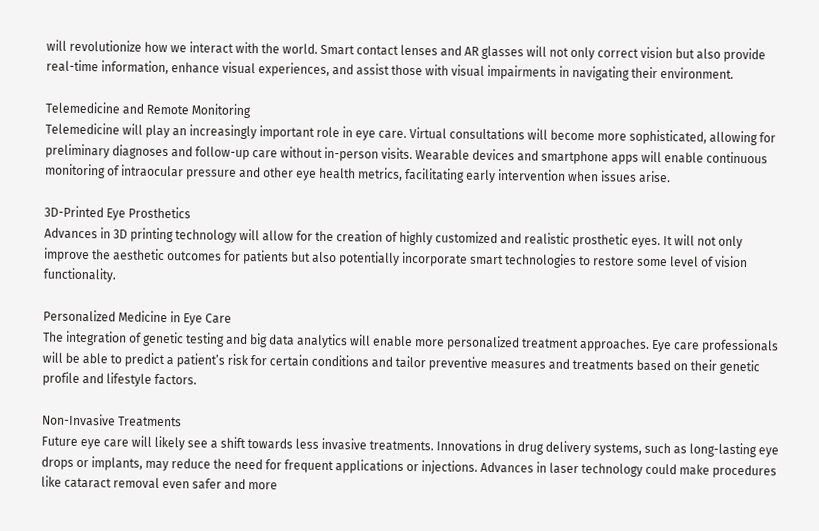will revolutionize how we interact with the world. Smart contact lenses and AR glasses will not only correct vision but also provide real-time information, enhance visual experiences, and assist those with visual impairments in navigating their environment.

Telemedicine and Remote Monitoring
Telemedicine will play an increasingly important role in eye care. Virtual consultations will become more sophisticated, allowing for preliminary diagnoses and follow-up care without in-person visits. Wearable devices and smartphone apps will enable continuous monitoring of intraocular pressure and other eye health metrics, facilitating early intervention when issues arise.

3D-Printed Eye Prosthetics
Advances in 3D printing technology will allow for the creation of highly customized and realistic prosthetic eyes. It will not only improve the aesthetic outcomes for patients but also potentially incorporate smart technologies to restore some level of vision functionality.

Personalized Medicine in Eye Care
The integration of genetic testing and big data analytics will enable more personalized treatment approaches. Eye care professionals will be able to predict a patient’s risk for certain conditions and tailor preventive measures and treatments based on their genetic profile and lifestyle factors.

Non-Invasive Treatments
Future eye care will likely see a shift towards less invasive treatments. Innovations in drug delivery systems, such as long-lasting eye drops or implants, may reduce the need for frequent applications or injections. Advances in laser technology could make procedures like cataract removal even safer and more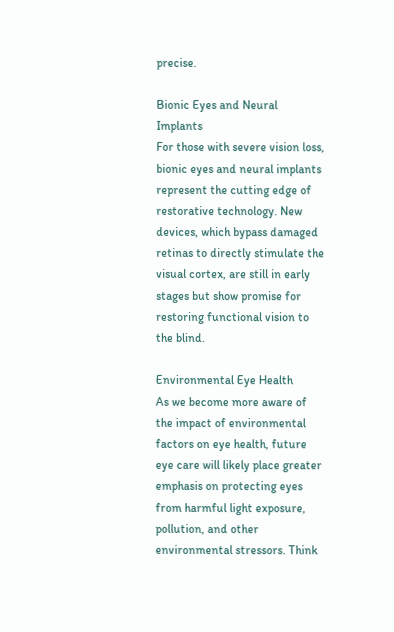precise.

Bionic Eyes and Neural Implants
For those with severe vision loss, bionic eyes and neural implants represent the cutting edge of restorative technology. New devices, which bypass damaged retinas to directly stimulate the visual cortex, are still in early stages but show promise for restoring functional vision to the blind.

Environmental Eye Health
As we become more aware of the impact of environmental factors on eye health, future eye care will likely place greater emphasis on protecting eyes from harmful light exposure, pollution, and other environmental stressors. Think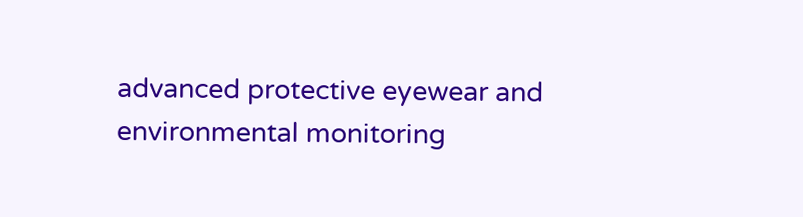advanced protective eyewear and environmental monitoring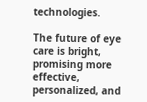technologies.

The future of eye care is bright, promising more effective, personalized, and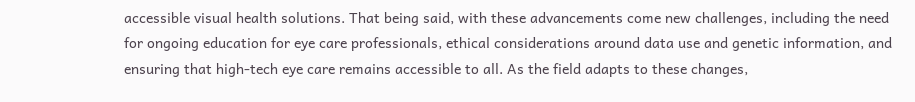accessible visual health solutions. That being said, with these advancements come new challenges, including the need for ongoing education for eye care professionals, ethical considerations around data use and genetic information, and ensuring that high-tech eye care remains accessible to all. As the field adapts to these changes,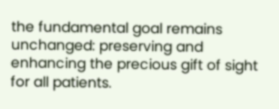the fundamental goal remains unchanged: preserving and enhancing the precious gift of sight for all patients.